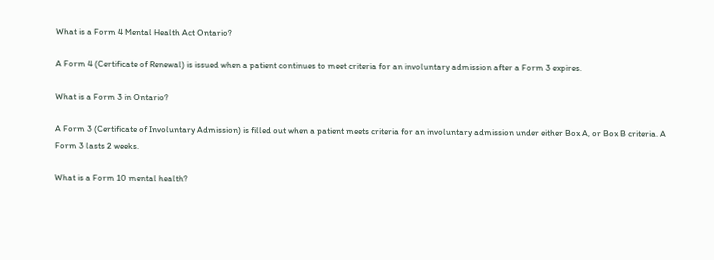What is a Form 4 Mental Health Act Ontario?

A Form 4 (Certificate of Renewal) is issued when a patient continues to meet criteria for an involuntary admission after a Form 3 expires.

What is a Form 3 in Ontario?

A Form 3 (Certificate of Involuntary Admission) is filled out when a patient meets criteria for an involuntary admission under either Box A, or Box B criteria. A Form 3 lasts 2 weeks.

What is a Form 10 mental health?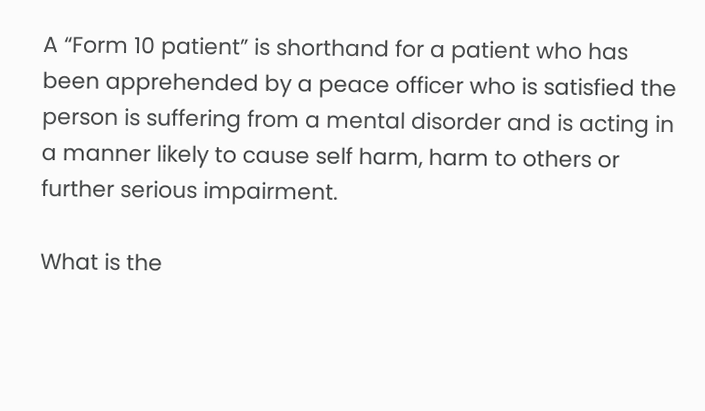A “Form 10 patient” is shorthand for a patient who has been apprehended by a peace officer who is satisfied the person is suffering from a mental disorder and is acting in a manner likely to cause self harm, harm to others or further serious impairment.

What is the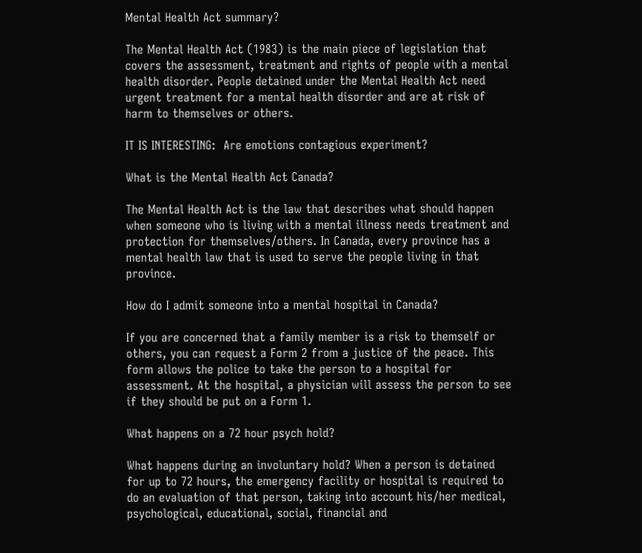Mental Health Act summary?

The Mental Health Act (1983) is the main piece of legislation that covers the assessment, treatment and rights of people with a mental health disorder. People detained under the Mental Health Act need urgent treatment for a mental health disorder and are at risk of harm to themselves or others.

IT IS INTERESTING:  Are emotions contagious experiment?

What is the Mental Health Act Canada?

The Mental Health Act is the law that describes what should happen when someone who is living with a mental illness needs treatment and protection for themselves/others. In Canada, every province has a mental health law that is used to serve the people living in that province.

How do I admit someone into a mental hospital in Canada?

If you are concerned that a family member is a risk to themself or others, you can request a Form 2 from a justice of the peace. This form allows the police to take the person to a hospital for assessment. At the hospital, a physician will assess the person to see if they should be put on a Form 1.

What happens on a 72 hour psych hold?

What happens during an involuntary hold? When a person is detained for up to 72 hours, the emergency facility or hospital is required to do an evaluation of that person, taking into account his/her medical, psychological, educational, social, financial and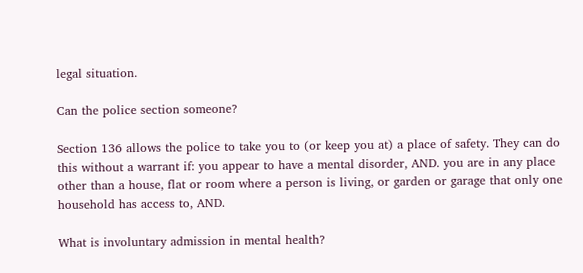legal situation.

Can the police section someone?

Section 136 allows the police to take you to (or keep you at) a place of safety. They can do this without a warrant if: you appear to have a mental disorder, AND. you are in any place other than a house, flat or room where a person is living, or garden or garage that only one household has access to, AND.

What is involuntary admission in mental health?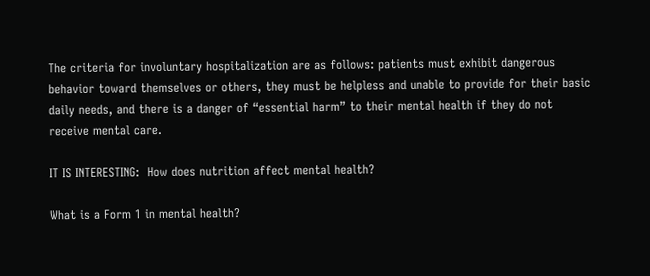The criteria for involuntary hospitalization are as follows: patients must exhibit dangerous behavior toward themselves or others, they must be helpless and unable to provide for their basic daily needs, and there is a danger of “essential harm” to their mental health if they do not receive mental care.

IT IS INTERESTING:  How does nutrition affect mental health?

What is a Form 1 in mental health?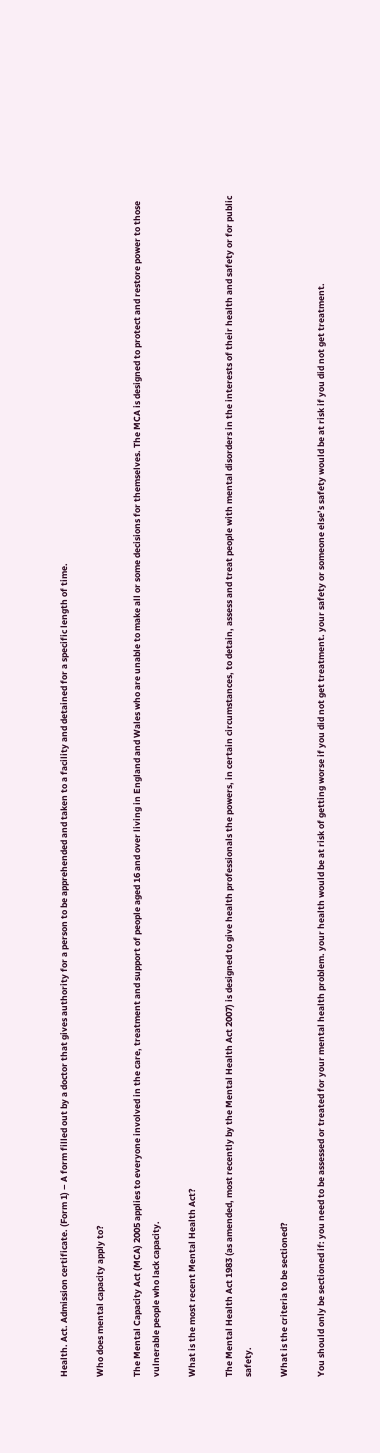Health. Act. Admission certificate. (Form 1) – A form filled out by a doctor that gives authority for a person to be apprehended and taken to a facility and detained for a specific length of time.

Who does mental capacity apply to?

The Mental Capacity Act (MCA) 2005 applies to everyone involved in the care, treatment and support of people aged 16 and over living in England and Wales who are unable to make all or some decisions for themselves. The MCA is designed to protect and restore power to those vulnerable people who lack capacity.

What is the most recent Mental Health Act?

The Mental Health Act 1983 (as amended, most recently by the Mental Health Act 2007) is designed to give health professionals the powers, in certain circumstances, to detain, assess and treat people with mental disorders in the interests of their health and safety or for public safety.

What is the criteria to be sectioned?

You should only be sectioned if: you need to be assessed or treated for your mental health problem. your health would be at risk of getting worse if you did not get treatment. your safety or someone else’s safety would be at risk if you did not get treatment.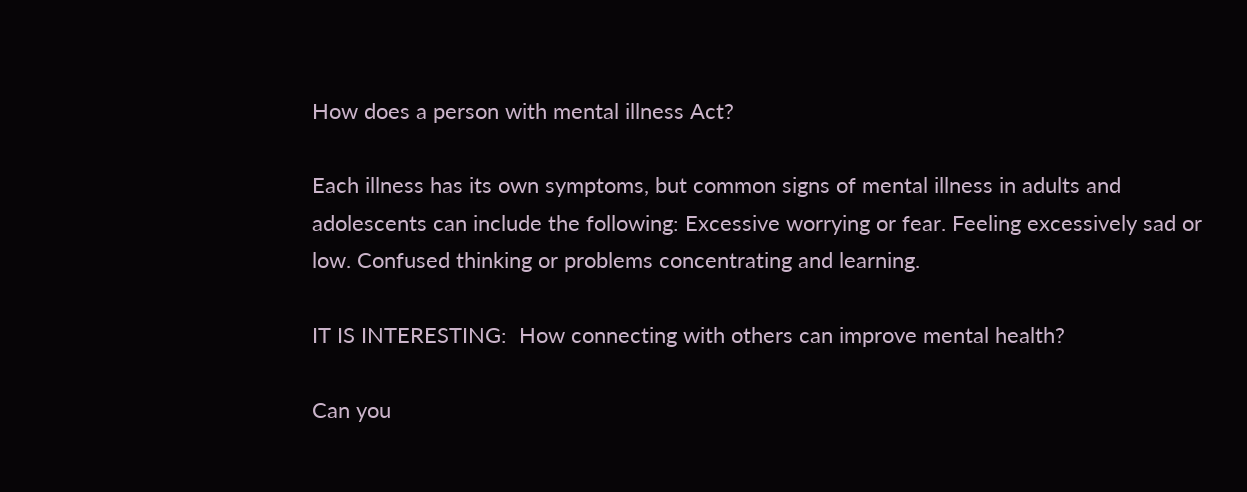How does a person with mental illness Act?

Each illness has its own symptoms, but common signs of mental illness in adults and adolescents can include the following: Excessive worrying or fear. Feeling excessively sad or low. Confused thinking or problems concentrating and learning.

IT IS INTERESTING:  How connecting with others can improve mental health?

Can you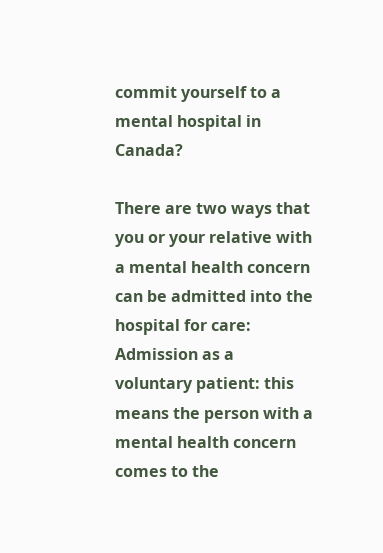commit yourself to a mental hospital in Canada?

There are two ways that you or your relative with a mental health concern can be admitted into the hospital for care: Admission as a voluntary patient: this means the person with a mental health concern comes to the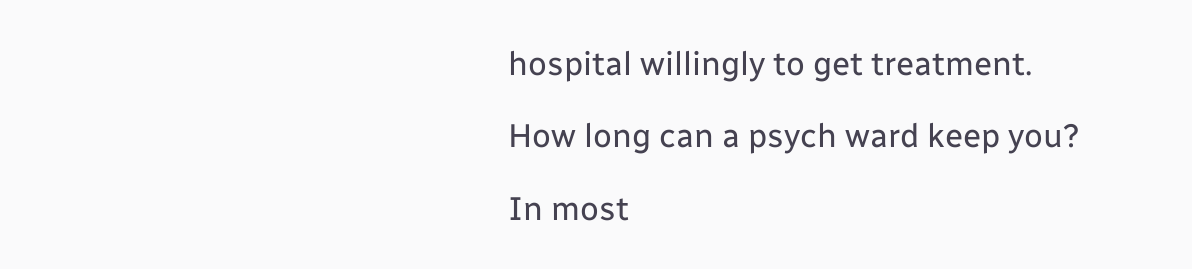hospital willingly to get treatment.

How long can a psych ward keep you?

In most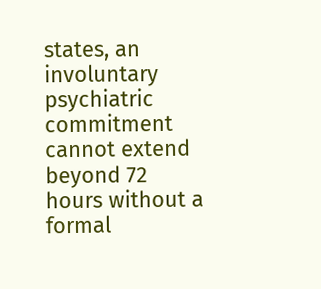states, an involuntary psychiatric commitment cannot extend beyond 72 hours without a formal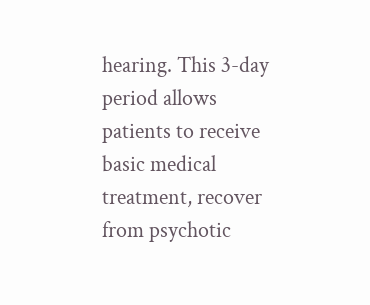hearing. This 3-day period allows patients to receive basic medical treatment, recover from psychotic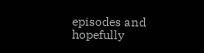episodes and hopefully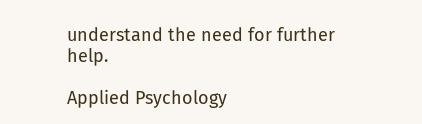understand the need for further help.

Applied Psychology